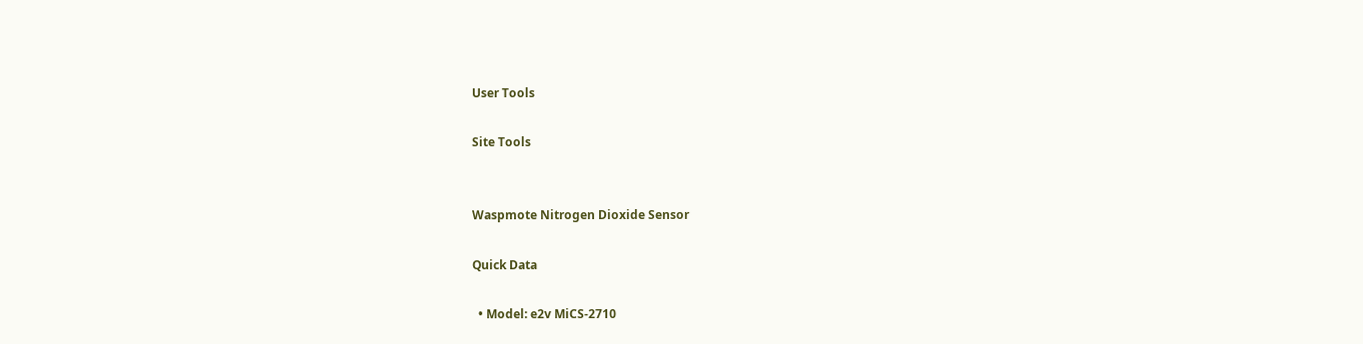User Tools

Site Tools


Waspmote Nitrogen Dioxide Sensor

Quick Data

  • Model: e2v MiCS-2710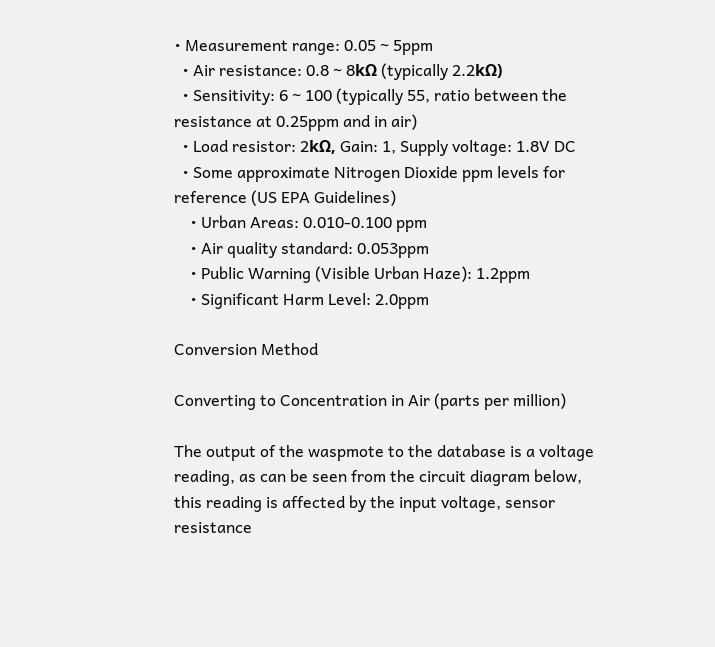• Measurement range: 0.05 ~ 5ppm
  • Air resistance: 0.8 ~ 8kΩ (typically 2.2kΩ)
  • Sensitivity: 6 ~ 100 (typically 55, ratio between the resistance at 0.25ppm and in air)
  • Load resistor: 2kΩ, Gain: 1, Supply voltage: 1.8V DC
  • Some approximate Nitrogen Dioxide ppm levels for reference (US EPA Guidelines)
    • Urban Areas: 0.010-0.100 ppm
    • Air quality standard: 0.053ppm
    • Public Warning (Visible Urban Haze): 1.2ppm
    • Significant Harm Level: 2.0ppm

Conversion Method

Converting to Concentration in Air (parts per million)

The output of the waspmote to the database is a voltage reading, as can be seen from the circuit diagram below, this reading is affected by the input voltage, sensor resistance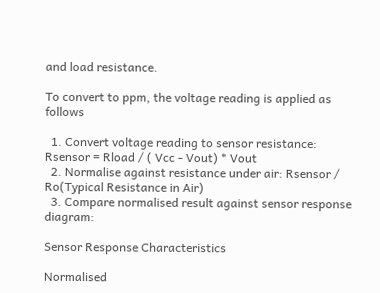and load resistance.

To convert to ppm, the voltage reading is applied as follows

  1. Convert voltage reading to sensor resistance: Rsensor = Rload / ( Vcc - Vout) * Vout
  2. Normalise against resistance under air: Rsensor / Ro(Typical Resistance in Air)
  3. Compare normalised result against sensor response diagram:

Sensor Response Characteristics

Normalised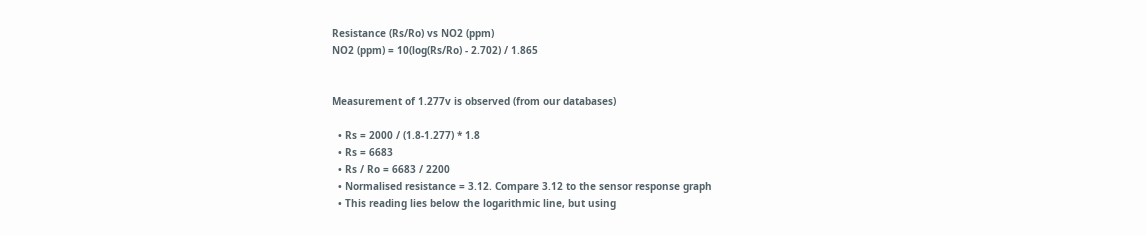Resistance (Rs/Ro) vs NO2 (ppm)
NO2 (ppm) = 10(log(Rs/Ro) - 2.702) / 1.865


Measurement of 1.277v is observed (from our databases)

  • Rs = 2000 / (1.8-1.277) * 1.8
  • Rs = 6683
  • Rs / Ro = 6683 / 2200
  • Normalised resistance = 3.12. Compare 3.12 to the sensor response graph
  • This reading lies below the logarithmic line, but using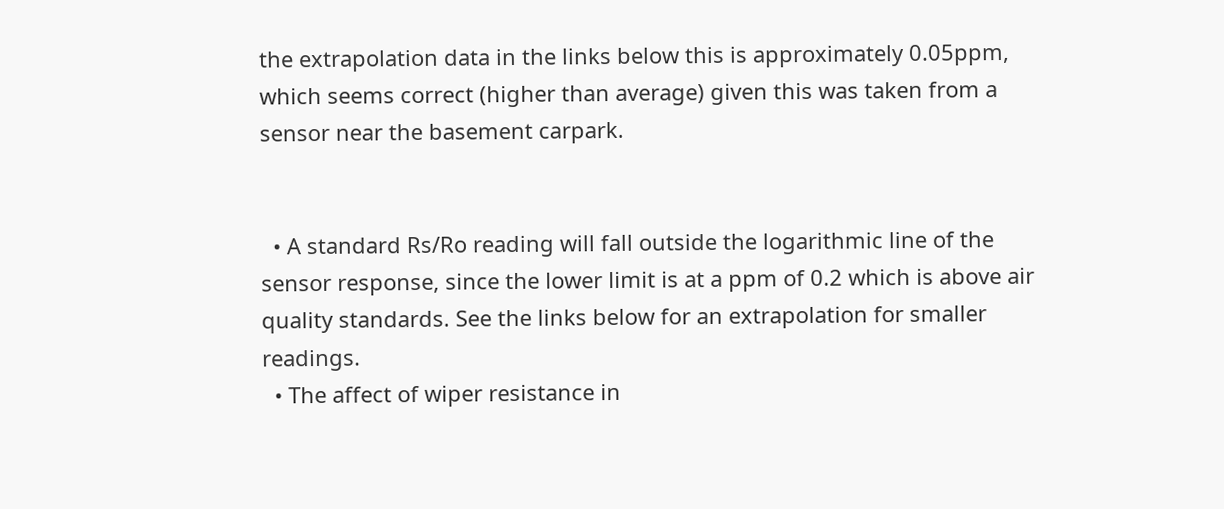the extrapolation data in the links below this is approximately 0.05ppm, which seems correct (higher than average) given this was taken from a sensor near the basement carpark.


  • A standard Rs/Ro reading will fall outside the logarithmic line of the sensor response, since the lower limit is at a ppm of 0.2 which is above air quality standards. See the links below for an extrapolation for smaller readings.
  • The affect of wiper resistance in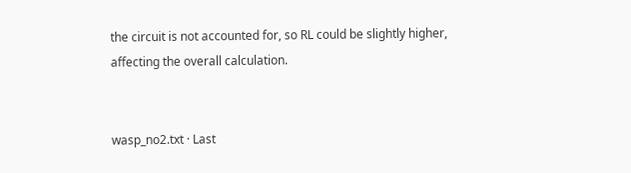the circuit is not accounted for, so RL could be slightly higher, affecting the overall calculation.


wasp_no2.txt · Last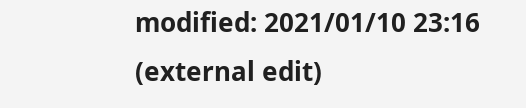modified: 2021/01/10 23:16 (external edit)